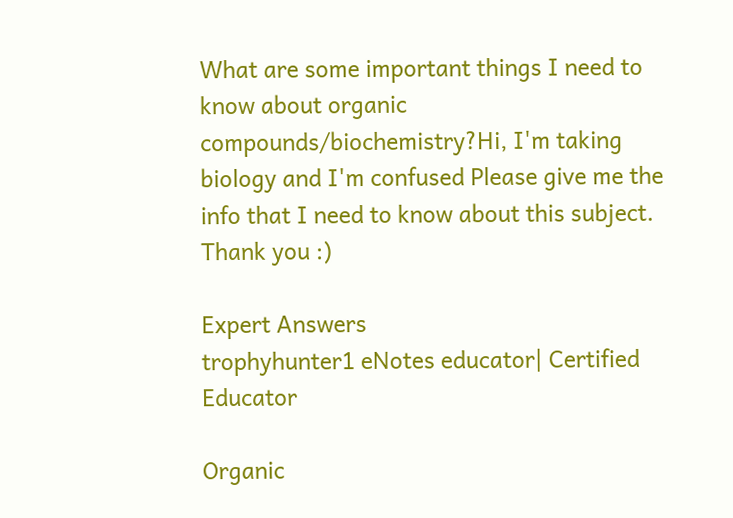What are some important things I need to know about organic compounds/biochemistry?Hi, I'm taking biology and I'm confused Please give me the info that I need to know about this subject. Thank you :)

Expert Answers
trophyhunter1 eNotes educator| Certified Educator

Organic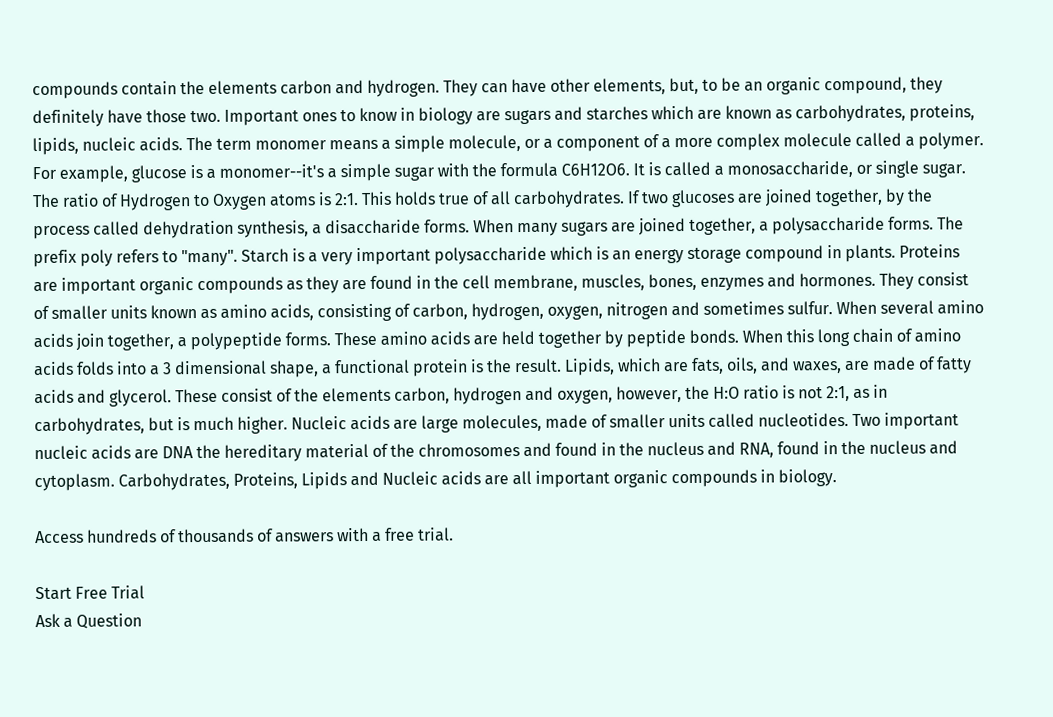compounds contain the elements carbon and hydrogen. They can have other elements, but, to be an organic compound, they definitely have those two. Important ones to know in biology are sugars and starches which are known as carbohydrates, proteins, lipids, nucleic acids. The term monomer means a simple molecule, or a component of a more complex molecule called a polymer. For example, glucose is a monomer--it's a simple sugar with the formula C6H12O6. It is called a monosaccharide, or single sugar. The ratio of Hydrogen to Oxygen atoms is 2:1. This holds true of all carbohydrates. If two glucoses are joined together, by the process called dehydration synthesis, a disaccharide forms. When many sugars are joined together, a polysaccharide forms. The prefix poly refers to "many". Starch is a very important polysaccharide which is an energy storage compound in plants. Proteins are important organic compounds as they are found in the cell membrane, muscles, bones, enzymes and hormones. They consist of smaller units known as amino acids, consisting of carbon, hydrogen, oxygen, nitrogen and sometimes sulfur. When several amino acids join together, a polypeptide forms. These amino acids are held together by peptide bonds. When this long chain of amino acids folds into a 3 dimensional shape, a functional protein is the result. Lipids, which are fats, oils, and waxes, are made of fatty acids and glycerol. These consist of the elements carbon, hydrogen and oxygen, however, the H:O ratio is not 2:1, as in carbohydrates, but is much higher. Nucleic acids are large molecules, made of smaller units called nucleotides. Two important nucleic acids are DNA the hereditary material of the chromosomes and found in the nucleus and RNA, found in the nucleus and cytoplasm. Carbohydrates, Proteins, Lipids and Nucleic acids are all important organic compounds in biology.

Access hundreds of thousands of answers with a free trial.

Start Free Trial
Ask a Question